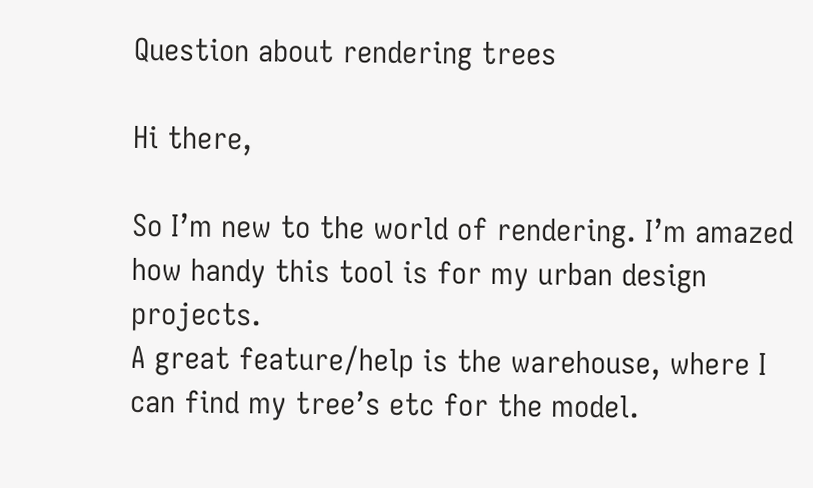Question about rendering trees

Hi there,

So I’m new to the world of rendering. I’m amazed how handy this tool is for my urban design projects.
A great feature/help is the warehouse, where I can find my tree’s etc for the model.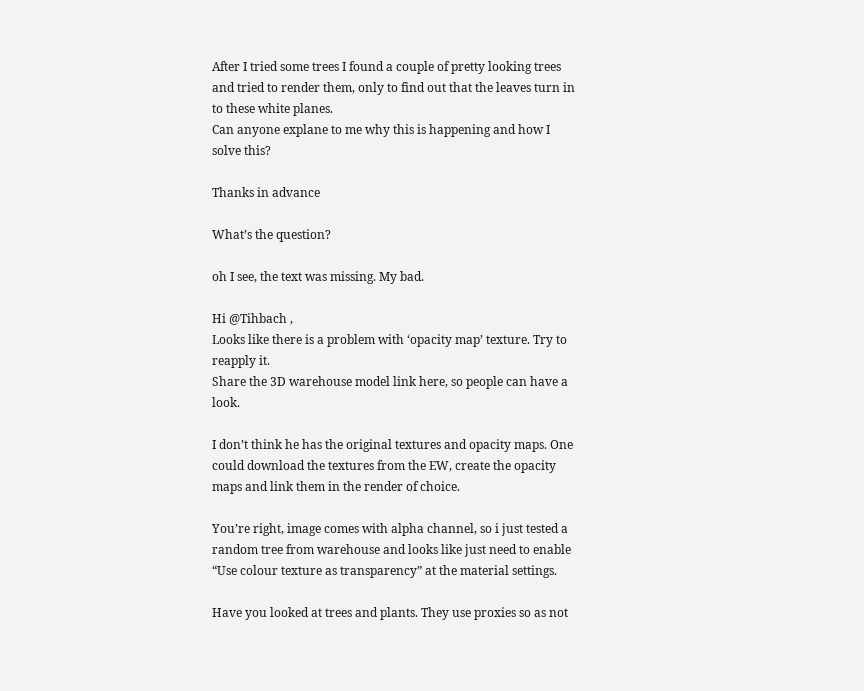After I tried some trees I found a couple of pretty looking trees and tried to render them, only to find out that the leaves turn in to these white planes.
Can anyone explane to me why this is happening and how I solve this?

Thanks in advance

What’s the question?

oh I see, the text was missing. My bad.

Hi @Tihbach ,
Looks like there is a problem with ‘opacity map’ texture. Try to reapply it.
Share the 3D warehouse model link here, so people can have a look.

I don’t think he has the original textures and opacity maps. One could download the textures from the EW, create the opacity maps and link them in the render of choice.

You’re right, image comes with alpha channel, so i just tested a random tree from warehouse and looks like just need to enable “Use colour texture as transparency” at the material settings.

Have you looked at trees and plants. They use proxies so as not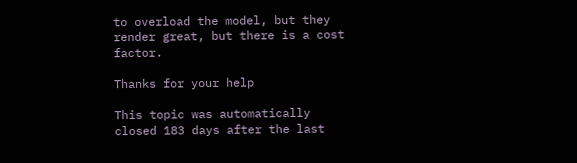to overload the model, but they render great, but there is a cost factor.

Thanks for your help

This topic was automatically closed 183 days after the last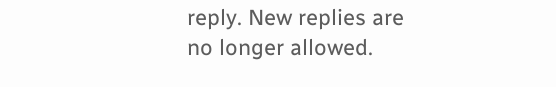reply. New replies are no longer allowed.